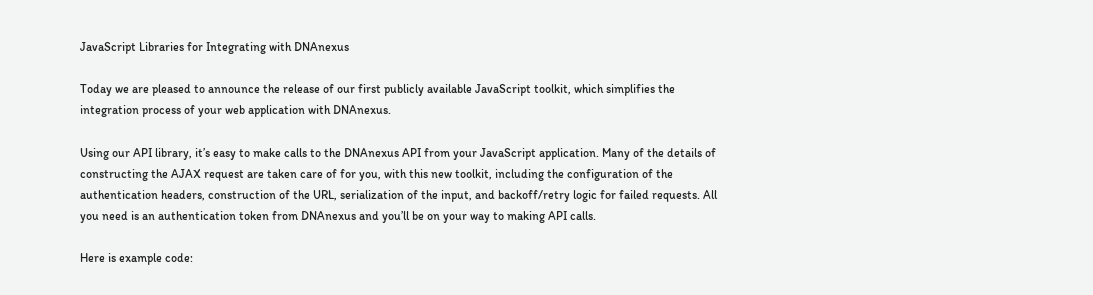JavaScript Libraries for Integrating with DNAnexus

Today we are pleased to announce the release of our first publicly available JavaScript toolkit, which simplifies the integration process of your web application with DNAnexus.

Using our API library, it’s easy to make calls to the DNAnexus API from your JavaScript application. Many of the details of constructing the AJAX request are taken care of for you, with this new toolkit, including the configuration of the authentication headers, construction of the URL, serialization of the input, and backoff/retry logic for failed requests. All you need is an authentication token from DNAnexus and you’ll be on your way to making API calls.

Here is example code: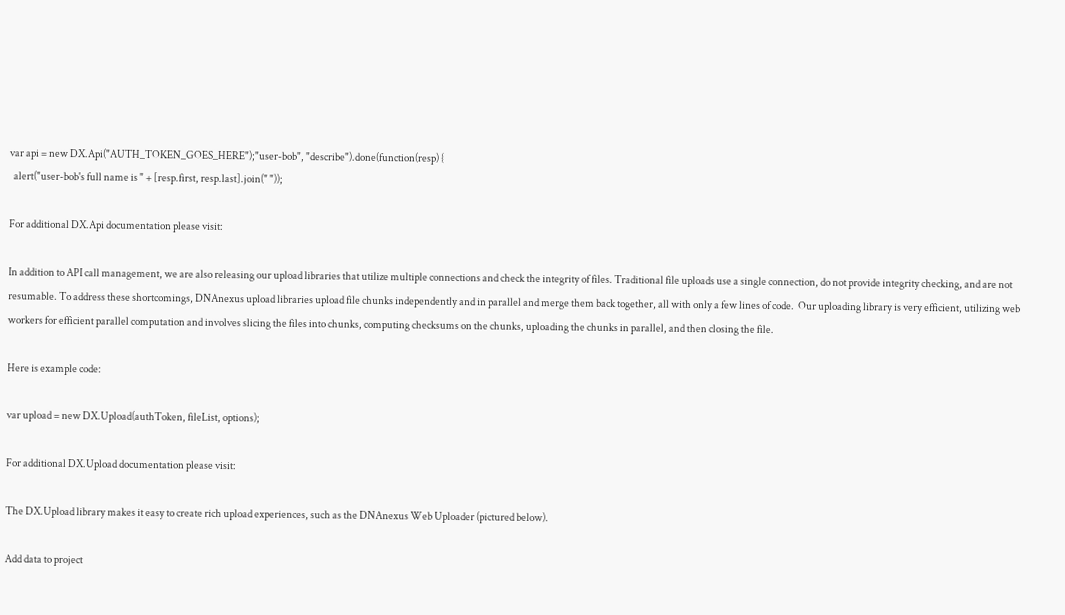var api = new DX.Api("AUTH_TOKEN_GOES_HERE");"user-bob", "describe").done(function(resp) {
  alert("user-bob's full name is " + [resp.first, resp.last].join(" "));

For additional DX.Api documentation please visit:

In addition to API call management, we are also releasing our upload libraries that utilize multiple connections and check the integrity of files. Traditional file uploads use a single connection, do not provide integrity checking, and are not resumable. To address these shortcomings, DNAnexus upload libraries upload file chunks independently and in parallel and merge them back together, all with only a few lines of code.  Our uploading library is very efficient, utilizing web workers for efficient parallel computation and involves slicing the files into chunks, computing checksums on the chunks, uploading the chunks in parallel, and then closing the file.

Here is example code:

var upload = new DX.Upload(authToken, fileList, options);

For additional DX.Upload documentation please visit:

The DX.Upload library makes it easy to create rich upload experiences, such as the DNAnexus Web Uploader (pictured below).

Add data to project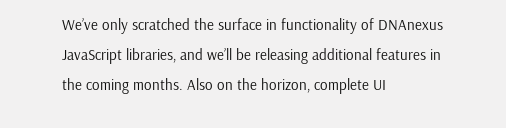We’ve only scratched the surface in functionality of DNAnexus JavaScript libraries, and we’ll be releasing additional features in the coming months. Also on the horizon, complete UI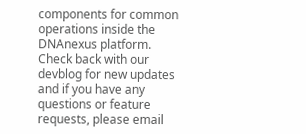components for common operations inside the DNAnexus platform. Check back with our devblog for new updates and if you have any questions or feature requests, please email